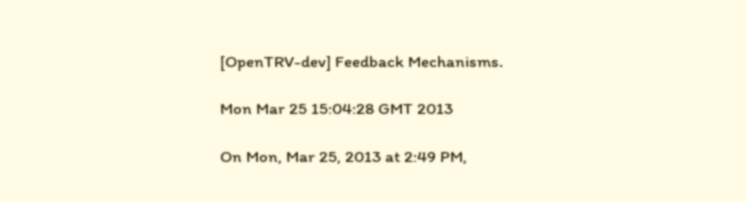[OpenTRV-dev] Feedback Mechanisms.

Mon Mar 25 15:04:28 GMT 2013

On Mon, Mar 25, 2013 at 2:49 PM,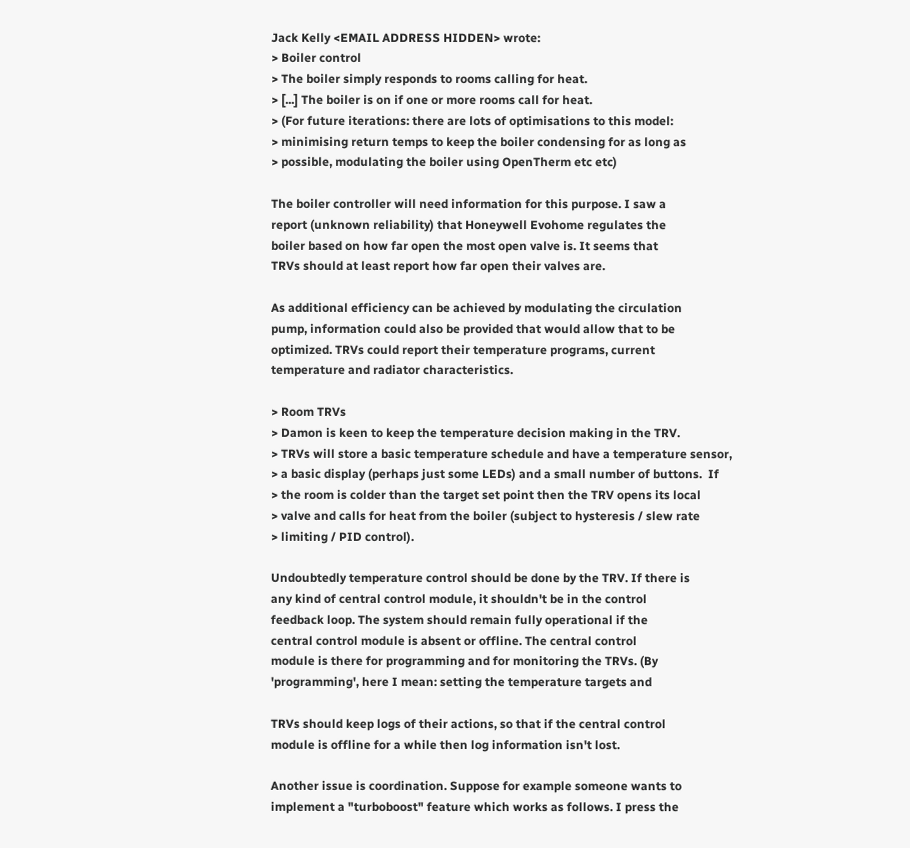Jack Kelly <EMAIL ADDRESS HIDDEN> wrote:
> Boiler control
> The boiler simply responds to rooms calling for heat.
> [...] The boiler is on if one or more rooms call for heat.
> (For future iterations: there are lots of optimisations to this model:
> minimising return temps to keep the boiler condensing for as long as
> possible, modulating the boiler using OpenTherm etc etc)

The boiler controller will need information for this purpose. I saw a
report (unknown reliability) that Honeywell Evohome regulates the
boiler based on how far open the most open valve is. It seems that
TRVs should at least report how far open their valves are.

As additional efficiency can be achieved by modulating the circulation
pump, information could also be provided that would allow that to be
optimized. TRVs could report their temperature programs, current
temperature and radiator characteristics.

> Room TRVs
> Damon is keen to keep the temperature decision making in the TRV.
> TRVs will store a basic temperature schedule and have a temperature sensor,
> a basic display (perhaps just some LEDs) and a small number of buttons.  If
> the room is colder than the target set point then the TRV opens its local
> valve and calls for heat from the boiler (subject to hysteresis / slew rate
> limiting / PID control).

Undoubtedly temperature control should be done by the TRV. If there is
any kind of central control module, it shouldn't be in the control
feedback loop. The system should remain fully operational if the
central control module is absent or offline. The central control
module is there for programming and for monitoring the TRVs. (By
'programming', here I mean: setting the temperature targets and

TRVs should keep logs of their actions, so that if the central control
module is offline for a while then log information isn't lost.

Another issue is coordination. Suppose for example someone wants to
implement a "turboboost" feature which works as follows. I press the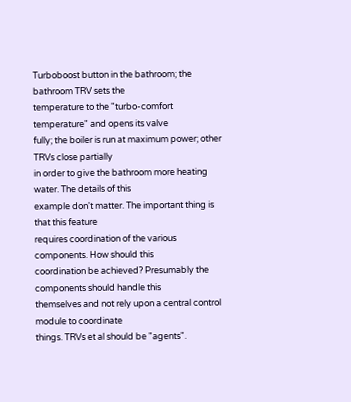Turboboost button in the bathroom; the bathroom TRV sets the
temperature to the "turbo-comfort temperature" and opens its valve
fully; the boiler is run at maximum power; other TRVs close partially
in order to give the bathroom more heating water. The details of this
example don't matter. The important thing is that this feature
requires coordination of the various components. How should this
coordination be achieved? Presumably the components should handle this
themselves and not rely upon a central control module to coordinate
things. TRVs et al should be "agents".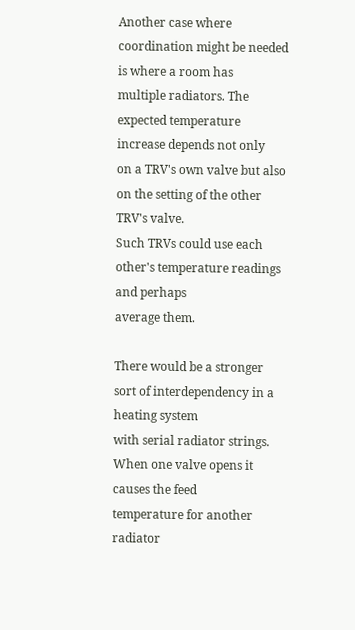Another case where coordination might be needed is where a room has
multiple radiators. The expected temperature increase depends not only
on a TRV's own valve but also on the setting of the other TRV's valve.
Such TRVs could use each other's temperature readings and perhaps
average them.

There would be a stronger sort of interdependency in a heating system
with serial radiator strings. When one valve opens it causes the feed
temperature for another radiator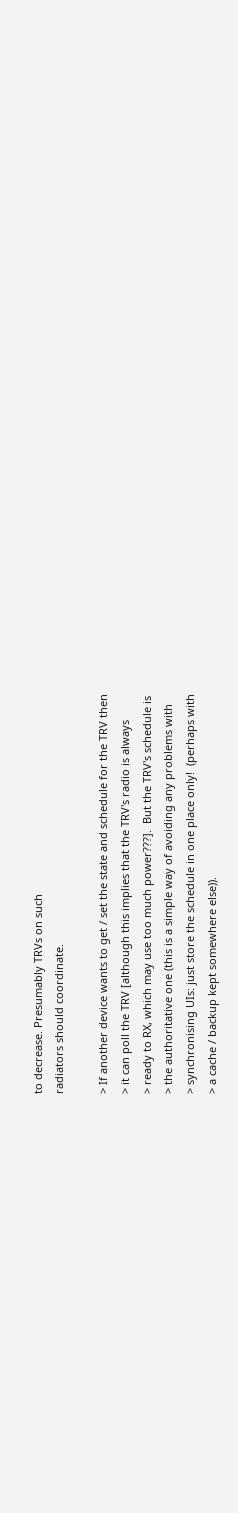to decrease. Presumably TRVs on such
radiators should coordinate.

> If another device wants to get / set the state and schedule for the TRV then
> it can poll the TRV [although this implies that the TRV's radio is always
> ready to RX, which may use too much power???].  But the TRV's schedule is
> the authoritative one (this is a simple way of avoiding any problems with
> synchronising UIs: just store the schedule in one place only!  (perhaps with
> a cache / backup kept somewhere else)).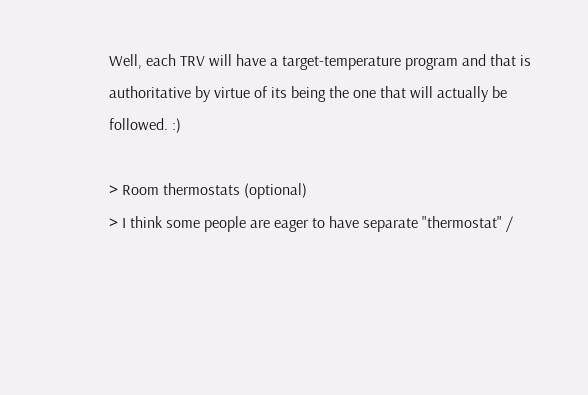Well, each TRV will have a target-temperature program and that is
authoritative by virtue of its being the one that will actually be
followed. :)

> Room thermostats (optional)
> I think some people are eager to have separate "thermostat" /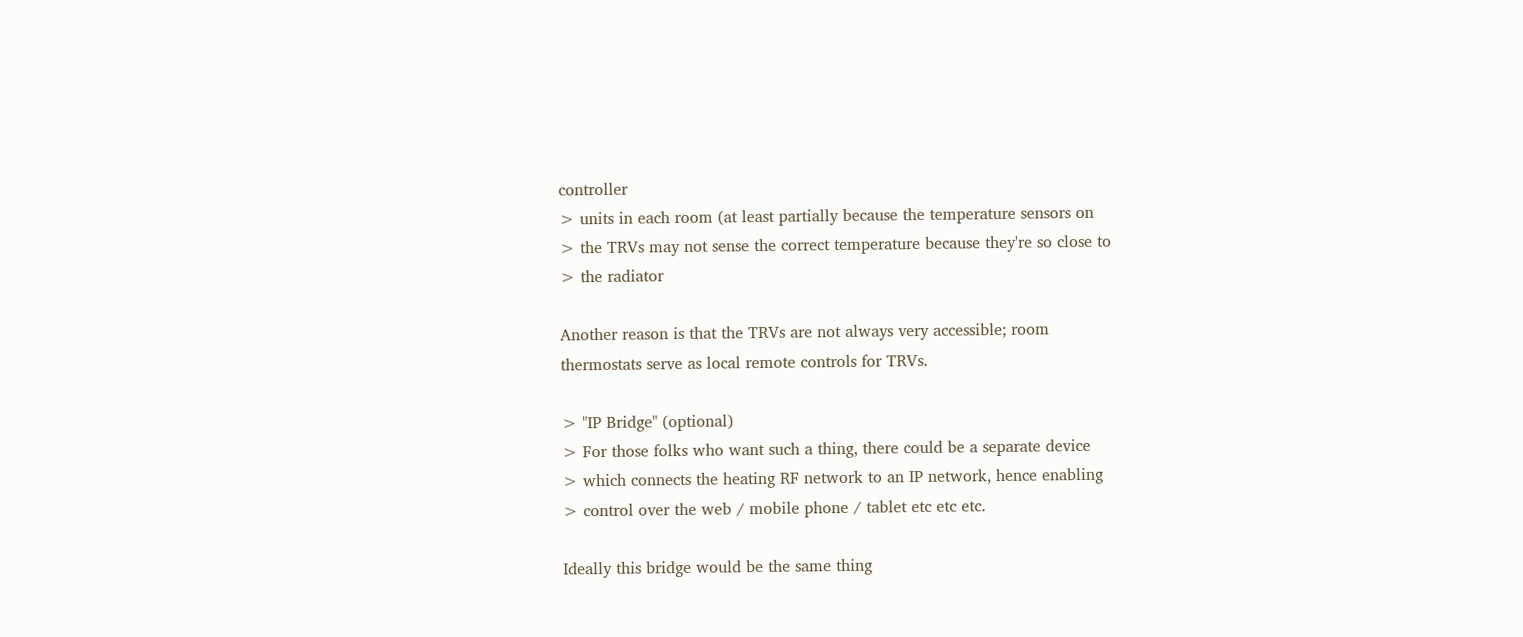controller
> units in each room (at least partially because the temperature sensors on
> the TRVs may not sense the correct temperature because they're so close to
> the radiator

Another reason is that the TRVs are not always very accessible; room
thermostats serve as local remote controls for TRVs.

> "IP Bridge" (optional)
> For those folks who want such a thing, there could be a separate device
> which connects the heating RF network to an IP network, hence enabling
> control over the web / mobile phone / tablet etc etc etc.

Ideally this bridge would be the same thing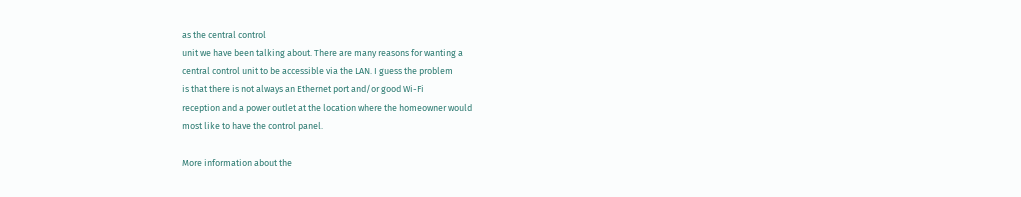as the central control
unit we have been talking about. There are many reasons for wanting a
central control unit to be accessible via the LAN. I guess the problem
is that there is not always an Ethernet port and/or good Wi-Fi
reception and a power outlet at the location where the homeowner would
most like to have the control panel.

More information about the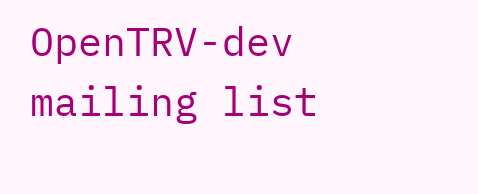OpenTRV-dev mailing list